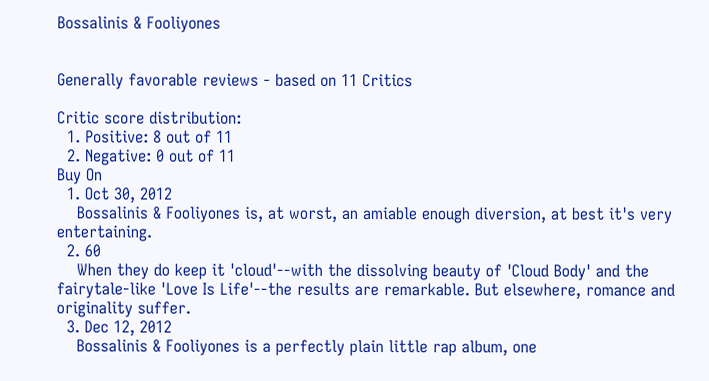Bossalinis & Fooliyones


Generally favorable reviews - based on 11 Critics

Critic score distribution:
  1. Positive: 8 out of 11
  2. Negative: 0 out of 11
Buy On
  1. Oct 30, 2012
    Bossalinis & Fooliyones is, at worst, an amiable enough diversion, at best it's very entertaining.
  2. 60
    When they do keep it 'cloud'--with the dissolving beauty of 'Cloud Body' and the fairytale-like 'Love Is Life'--the results are remarkable. But elsewhere, romance and originality suffer.
  3. Dec 12, 2012
    Bossalinis & Fooliyones is a perfectly plain little rap album, one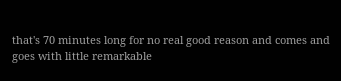that's 70 minutes long for no real good reason and comes and goes with little remarkable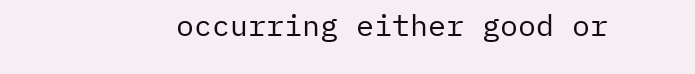occurring either good or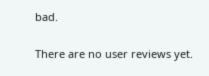bad.

There are no user reviews yet.